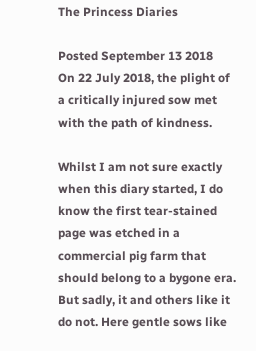The Princess Diaries

Posted September 13 2018
On 22 July 2018, the plight of a critically injured sow met with the path of kindness.

Whilst I am not sure exactly when this diary started, I do know the first tear-stained page was etched in a commercial pig farm that should belong to a bygone era. But sadly, it and others like it do not. Here gentle sows like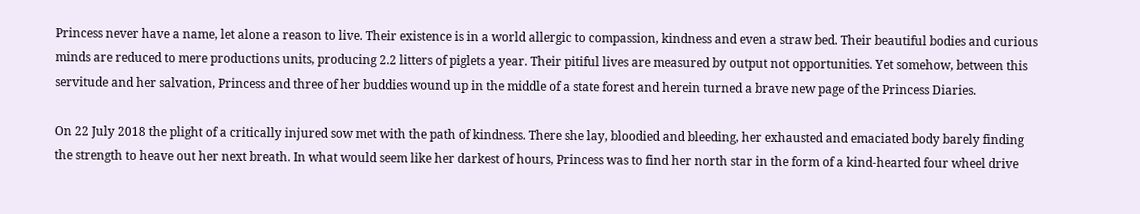Princess never have a name, let alone a reason to live. Their existence is in a world allergic to compassion, kindness and even a straw bed. Their beautiful bodies and curious minds are reduced to mere productions units, producing 2.2 litters of piglets a year. Their pitiful lives are measured by output not opportunities. Yet somehow, between this servitude and her salvation, Princess and three of her buddies wound up in the middle of a state forest and herein turned a brave new page of the Princess Diaries.

On 22 July 2018 the plight of a critically injured sow met with the path of kindness. There she lay, bloodied and bleeding, her exhausted and emaciated body barely finding the strength to heave out her next breath. In what would seem like her darkest of hours, Princess was to find her north star in the form of a kind-hearted four wheel drive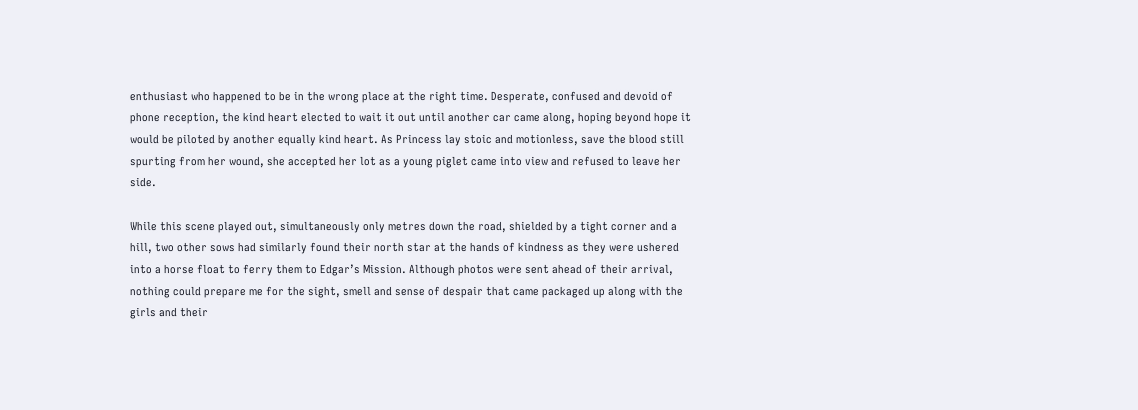enthusiast who happened to be in the wrong place at the right time. Desperate, confused and devoid of phone reception, the kind heart elected to wait it out until another car came along, hoping beyond hope it would be piloted by another equally kind heart. As Princess lay stoic and motionless, save the blood still spurting from her wound, she accepted her lot as a young piglet came into view and refused to leave her side.

While this scene played out, simultaneously only metres down the road, shielded by a tight corner and a hill, two other sows had similarly found their north star at the hands of kindness as they were ushered into a horse float to ferry them to Edgar’s Mission. Although photos were sent ahead of their arrival, nothing could prepare me for the sight, smell and sense of despair that came packaged up along with the girls and their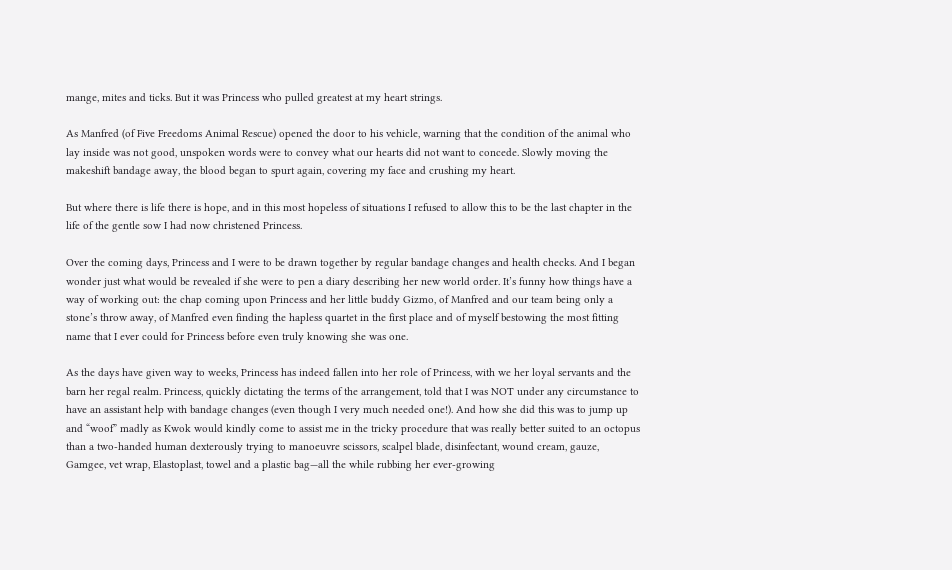mange, mites and ticks. But it was Princess who pulled greatest at my heart strings.

As Manfred (of Five Freedoms Animal Rescue) opened the door to his vehicle, warning that the condition of the animal who lay inside was not good, unspoken words were to convey what our hearts did not want to concede. Slowly moving the makeshift bandage away, the blood began to spurt again, covering my face and crushing my heart.

But where there is life there is hope, and in this most hopeless of situations I refused to allow this to be the last chapter in the life of the gentle sow I had now christened Princess.

Over the coming days, Princess and I were to be drawn together by regular bandage changes and health checks. And I began wonder just what would be revealed if she were to pen a diary describing her new world order. It’s funny how things have a way of working out: the chap coming upon Princess and her little buddy Gizmo, of Manfred and our team being only a stone’s throw away, of Manfred even finding the hapless quartet in the first place and of myself bestowing the most fitting name that I ever could for Princess before even truly knowing she was one.

As the days have given way to weeks, Princess has indeed fallen into her role of Princess, with we her loyal servants and the barn her regal realm. Princess, quickly dictating the terms of the arrangement, told that I was NOT under any circumstance to have an assistant help with bandage changes (even though I very much needed one!). And how she did this was to jump up and “woof” madly as Kwok would kindly come to assist me in the tricky procedure that was really better suited to an octopus than a two-handed human dexterously trying to manoeuvre scissors, scalpel blade, disinfectant, wound cream, gauze, Gamgee, vet wrap, Elastoplast, towel and a plastic bag—all the while rubbing her ever-growing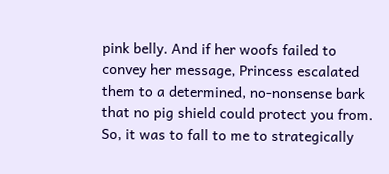pink belly. And if her woofs failed to convey her message, Princess escalated them to a determined, no-nonsense bark that no pig shield could protect you from. So, it was to fall to me to strategically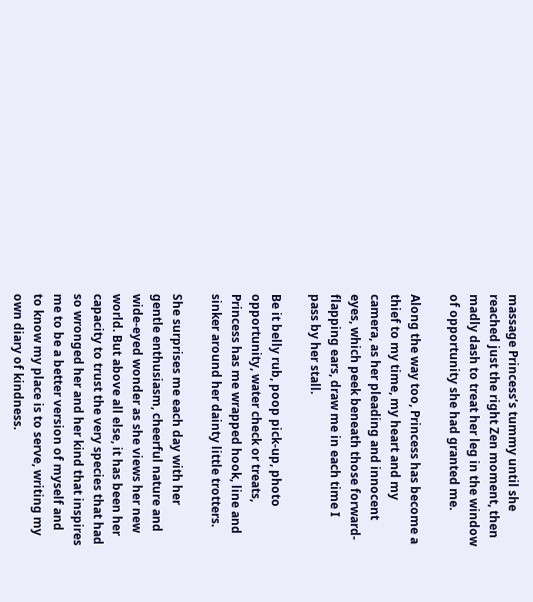massage Princess’s tummy until she reached just the right Zen moment, then madly dash to treat her leg in the window of opportunity she had granted me.

Along the way too, Princess has become a thief to my time, my heart and my camera, as her pleading and innocent eyes, which peek beneath those forward-flapping ears, draw me in each time I pass by her stall.

Be it belly rub, poop pick-up, photo opportunity, water check or treats, Princess has me wrapped hook, line and sinker around her dainty little trotters.

She surprises me each day with her gentle enthusiasm, cheerful nature and wide-eyed wonder as she views her new world. But above all else, it has been her capacity to trust the very species that had so wronged her and her kind that inspires me to be a better version of myself and to know my place is to serve, writing my own diary of kindness.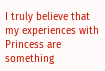I truly believe that my experiences with Princess are something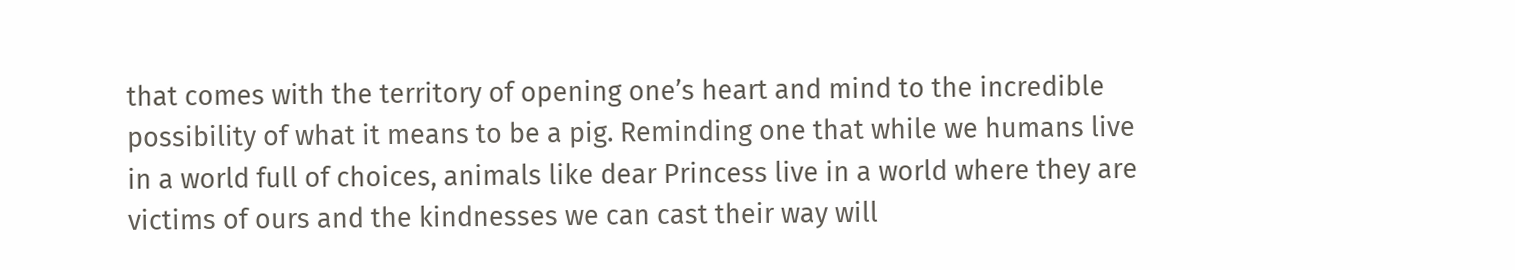that comes with the territory of opening one’s heart and mind to the incredible possibility of what it means to be a pig. Reminding one that while we humans live in a world full of choices, animals like dear Princess live in a world where they are victims of ours and the kindnesses we can cast their way will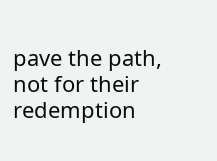pave the path, not for their redemption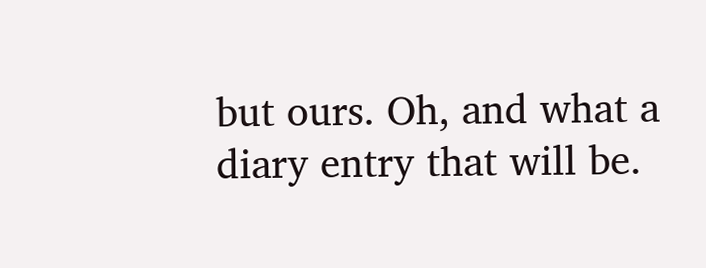but ours. Oh, and what a diary entry that will be.